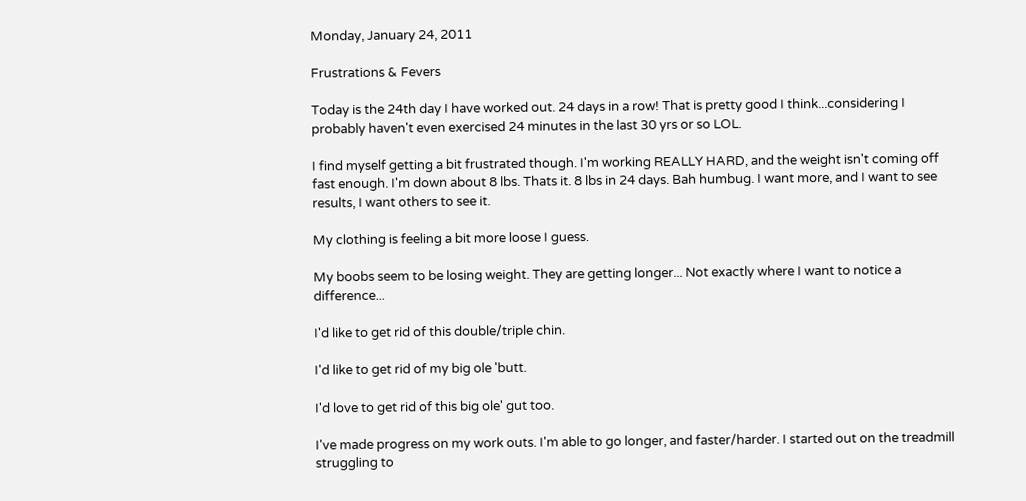Monday, January 24, 2011

Frustrations & Fevers

Today is the 24th day I have worked out. 24 days in a row! That is pretty good I think...considering I probably haven't even exercised 24 minutes in the last 30 yrs or so LOL.

I find myself getting a bit frustrated though. I'm working REALLY HARD, and the weight isn't coming off fast enough. I'm down about 8 lbs. Thats it. 8 lbs in 24 days. Bah humbug. I want more, and I want to see results, I want others to see it.

My clothing is feeling a bit more loose I guess.

My boobs seem to be losing weight. They are getting longer... Not exactly where I want to notice a difference...

I'd like to get rid of this double/triple chin.

I'd like to get rid of my big ole 'butt.

I'd love to get rid of this big ole' gut too.

I've made progress on my work outs. I'm able to go longer, and faster/harder. I started out on the treadmill struggling to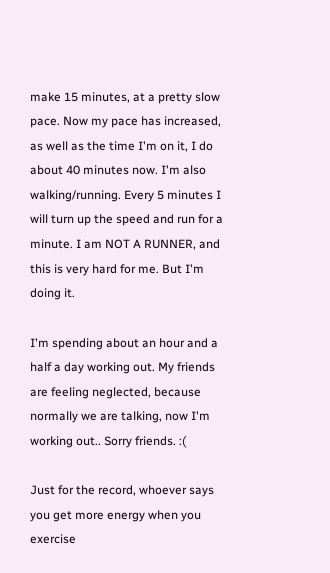make 15 minutes, at a pretty slow pace. Now my pace has increased, as well as the time I'm on it, I do about 40 minutes now. I'm also walking/running. Every 5 minutes I will turn up the speed and run for a minute. I am NOT A RUNNER, and this is very hard for me. But I'm doing it.

I'm spending about an hour and a half a day working out. My friends are feeling neglected, because normally we are talking, now I'm working out.. Sorry friends. :(

Just for the record, whoever says you get more energy when you exercise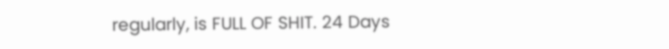regularly, is FULL OF SHIT. 24 Days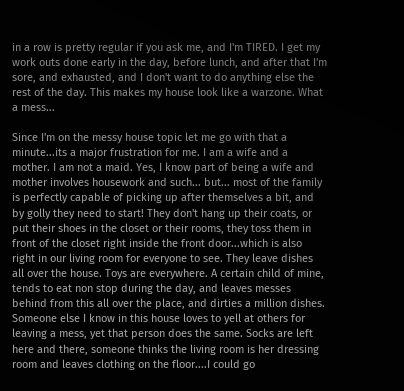in a row is pretty regular if you ask me, and I'm TIRED. I get my work outs done early in the day, before lunch, and after that I'm sore, and exhausted, and I don't want to do anything else the rest of the day. This makes my house look like a warzone. What a mess...

Since I'm on the messy house topic let me go with that a minute...its a major frustration for me. I am a wife and a mother. I am not a maid. Yes, I know part of being a wife and mother involves housework and such... but... most of the family is perfectly capable of picking up after themselves a bit, and by golly they need to start! They don't hang up their coats, or put their shoes in the closet or their rooms, they toss them in front of the closet right inside the front door...which is also right in our living room for everyone to see. They leave dishes all over the house. Toys are everywhere. A certain child of mine, tends to eat non stop during the day, and leaves messes behind from this all over the place, and dirties a million dishes. Someone else I know in this house loves to yell at others for leaving a mess, yet that person does the same. Socks are left here and there, someone thinks the living room is her dressing room and leaves clothing on the floor....I could go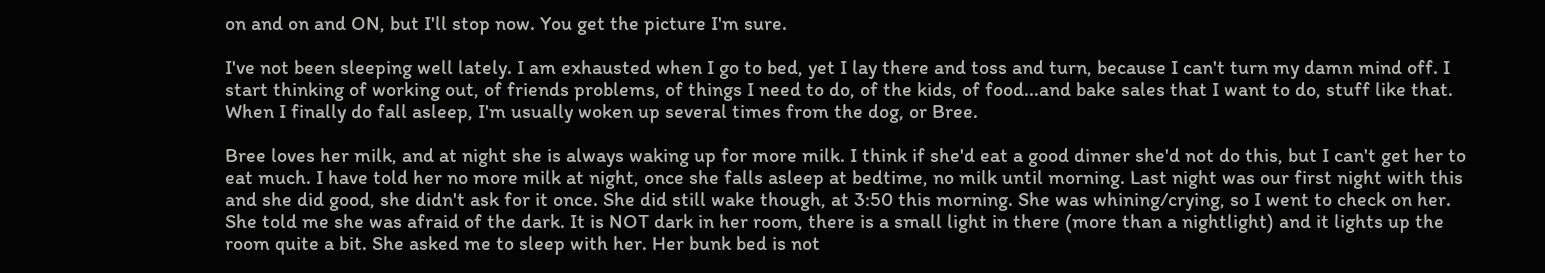on and on and ON, but I'll stop now. You get the picture I'm sure.

I've not been sleeping well lately. I am exhausted when I go to bed, yet I lay there and toss and turn, because I can't turn my damn mind off. I start thinking of working out, of friends problems, of things I need to do, of the kids, of food...and bake sales that I want to do, stuff like that. When I finally do fall asleep, I'm usually woken up several times from the dog, or Bree.

Bree loves her milk, and at night she is always waking up for more milk. I think if she'd eat a good dinner she'd not do this, but I can't get her to eat much. I have told her no more milk at night, once she falls asleep at bedtime, no milk until morning. Last night was our first night with this and she did good, she didn't ask for it once. She did still wake though, at 3:50 this morning. She was whining/crying, so I went to check on her. She told me she was afraid of the dark. It is NOT dark in her room, there is a small light in there (more than a nightlight) and it lights up the room quite a bit. She asked me to sleep with her. Her bunk bed is not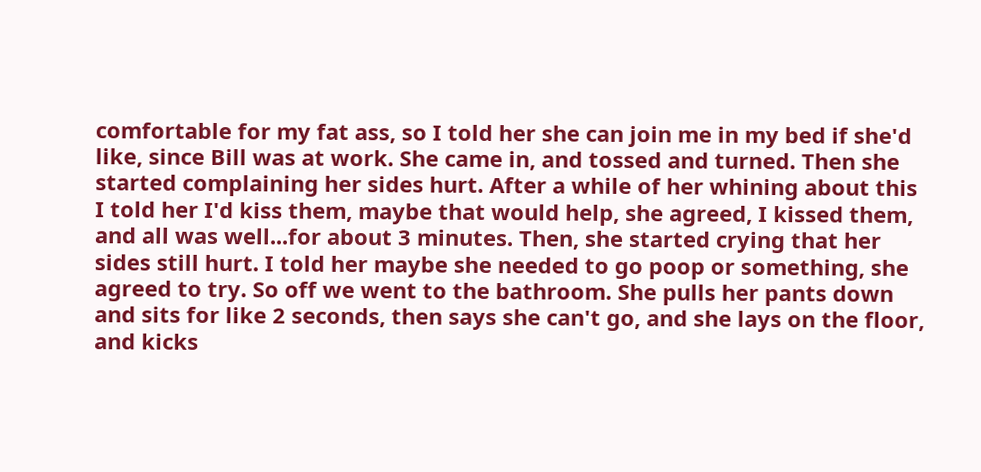comfortable for my fat ass, so I told her she can join me in my bed if she'd like, since Bill was at work. She came in, and tossed and turned. Then she started complaining her sides hurt. After a while of her whining about this I told her I'd kiss them, maybe that would help, she agreed, I kissed them, and all was well...for about 3 minutes. Then, she started crying that her sides still hurt. I told her maybe she needed to go poop or something, she agreed to try. So off we went to the bathroom. She pulls her pants down and sits for like 2 seconds, then says she can't go, and she lays on the floor, and kicks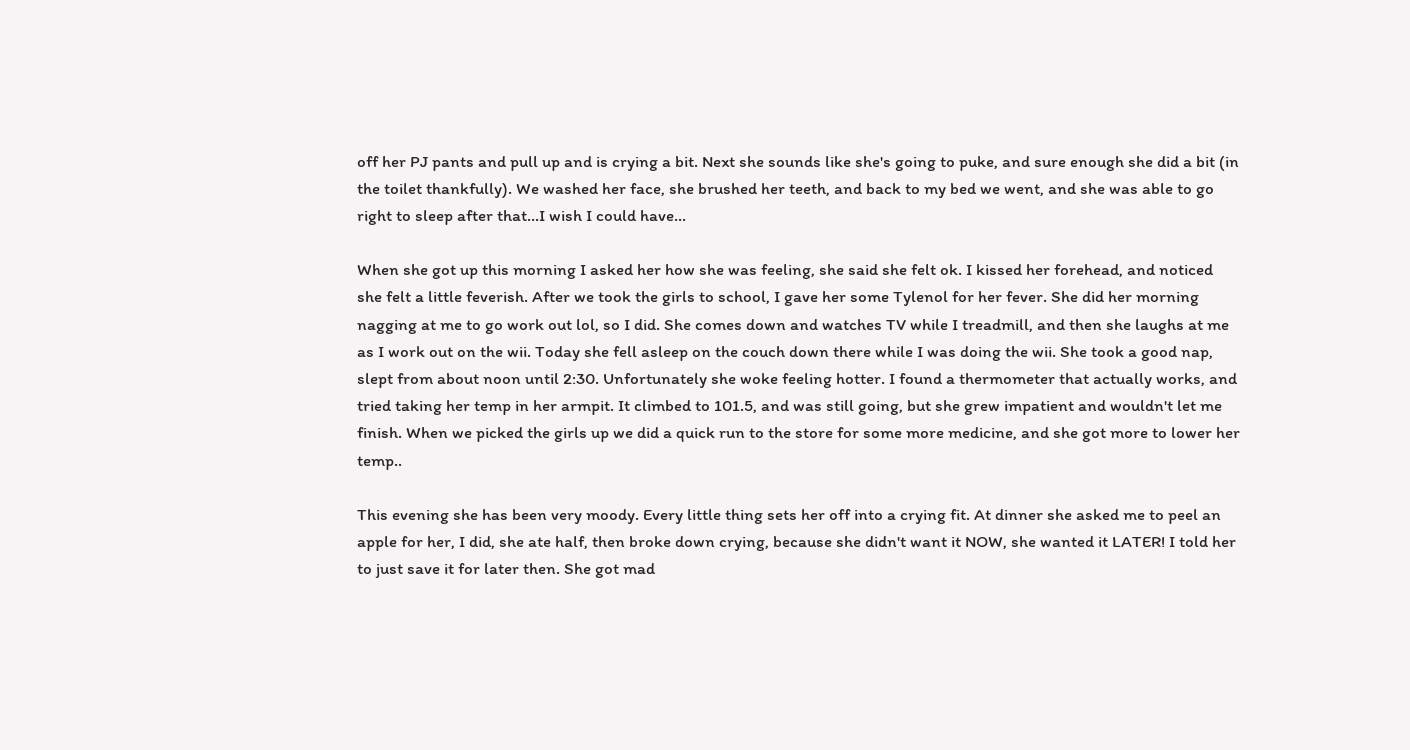off her PJ pants and pull up and is crying a bit. Next she sounds like she's going to puke, and sure enough she did a bit (in the toilet thankfully). We washed her face, she brushed her teeth, and back to my bed we went, and she was able to go right to sleep after that...I wish I could have...

When she got up this morning I asked her how she was feeling, she said she felt ok. I kissed her forehead, and noticed she felt a little feverish. After we took the girls to school, I gave her some Tylenol for her fever. She did her morning nagging at me to go work out lol, so I did. She comes down and watches TV while I treadmill, and then she laughs at me as I work out on the wii. Today she fell asleep on the couch down there while I was doing the wii. She took a good nap, slept from about noon until 2:30. Unfortunately she woke feeling hotter. I found a thermometer that actually works, and tried taking her temp in her armpit. It climbed to 101.5, and was still going, but she grew impatient and wouldn't let me finish. When we picked the girls up we did a quick run to the store for some more medicine, and she got more to lower her temp..

This evening she has been very moody. Every little thing sets her off into a crying fit. At dinner she asked me to peel an apple for her, I did, she ate half, then broke down crying, because she didn't want it NOW, she wanted it LATER! I told her to just save it for later then. She got mad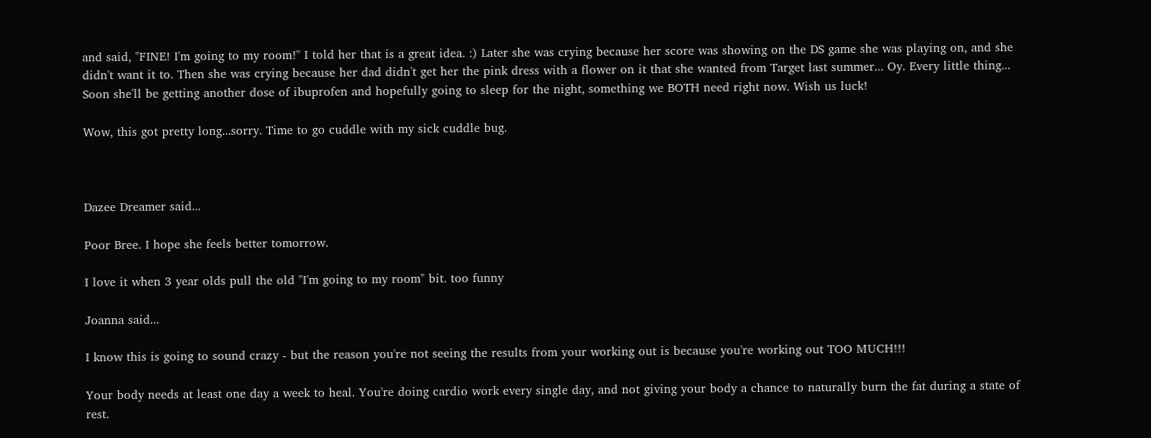and said, "FINE! I'm going to my room!" I told her that is a great idea. :) Later she was crying because her score was showing on the DS game she was playing on, and she didn't want it to. Then she was crying because her dad didn't get her the pink dress with a flower on it that she wanted from Target last summer... Oy. Every little thing... Soon she'll be getting another dose of ibuprofen and hopefully going to sleep for the night, something we BOTH need right now. Wish us luck!

Wow, this got pretty long...sorry. Time to go cuddle with my sick cuddle bug.



Dazee Dreamer said...

Poor Bree. I hope she feels better tomorrow.

I love it when 3 year olds pull the old "I'm going to my room" bit. too funny

Joanna said...

I know this is going to sound crazy - but the reason you're not seeing the results from your working out is because you're working out TOO MUCH!!!

Your body needs at least one day a week to heal. You're doing cardio work every single day, and not giving your body a chance to naturally burn the fat during a state of rest.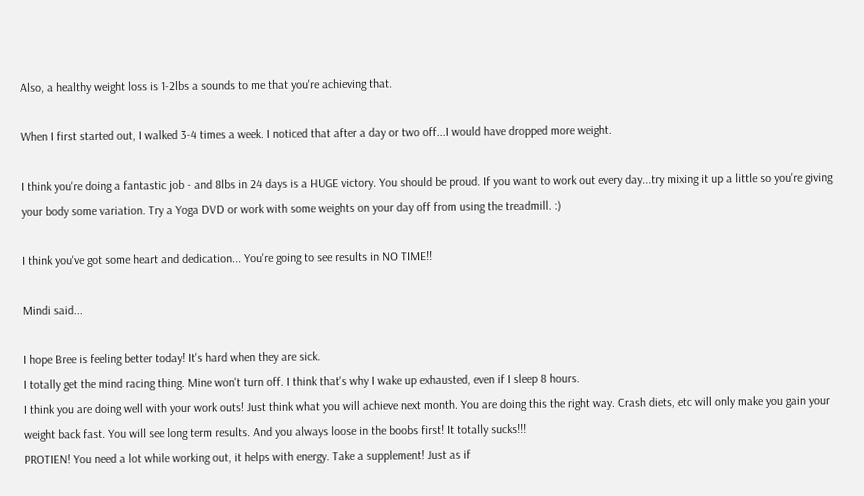Also, a healthy weight loss is 1-2lbs a sounds to me that you're achieving that.

When I first started out, I walked 3-4 times a week. I noticed that after a day or two off...I would have dropped more weight.

I think you're doing a fantastic job - and 8lbs in 24 days is a HUGE victory. You should be proud. If you want to work out every day...try mixing it up a little so you're giving your body some variation. Try a Yoga DVD or work with some weights on your day off from using the treadmill. :)

I think you've got some heart and dedication... You're going to see results in NO TIME!!

Mindi said...

I hope Bree is feeling better today! It's hard when they are sick.
I totally get the mind racing thing. Mine won't turn off. I think that's why I wake up exhausted, even if I sleep 8 hours.
I think you are doing well with your work outs! Just think what you will achieve next month. You are doing this the right way. Crash diets, etc will only make you gain your weight back fast. You will see long term results. And you always loose in the boobs first! It totally sucks!!!
PROTIEN! You need a lot while working out, it helps with energy. Take a supplement! Just as if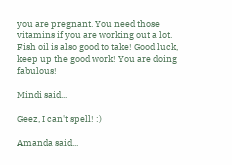you are pregnant. You need those vitamins if you are working out a lot. Fish oil is also good to take! Good luck, keep up the good work! You are doing fabulous!

Mindi said...

Geez, I can't spell! :)

Amanda said...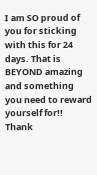I am SO proud of you for sticking with this for 24 days. That is BEYOND amazing and something you need to reward yourself for!! Thank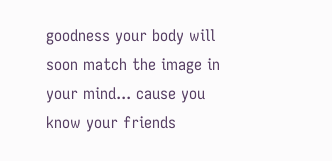goodness your body will soon match the image in your mind... cause you know your friends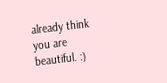already think you are beautiful. :)